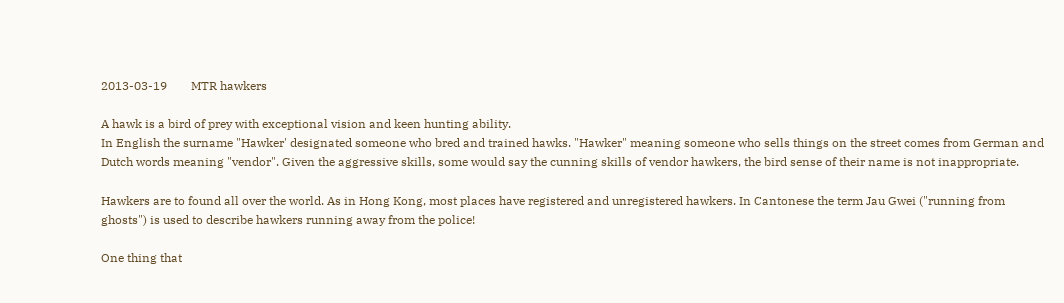2013-03-19        MTR hawkers

A hawk is a bird of prey with exceptional vision and keen hunting ability.
In English the surname "Hawker' designated someone who bred and trained hawks. "Hawker" meaning someone who sells things on the street comes from German and Dutch words meaning "vendor". Given the aggressive skills, some would say the cunning skills of vendor hawkers, the bird sense of their name is not inappropriate.

Hawkers are to found all over the world. As in Hong Kong, most places have registered and unregistered hawkers. In Cantonese the term Jau Gwei ("running from ghosts") is used to describe hawkers running away from the police!

One thing that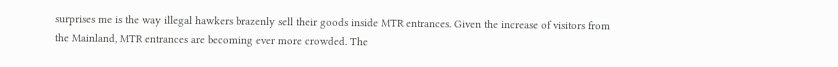surprises me is the way illegal hawkers brazenly sell their goods inside MTR entrances. Given the increase of visitors from the Mainland, MTR entrances are becoming ever more crowded. The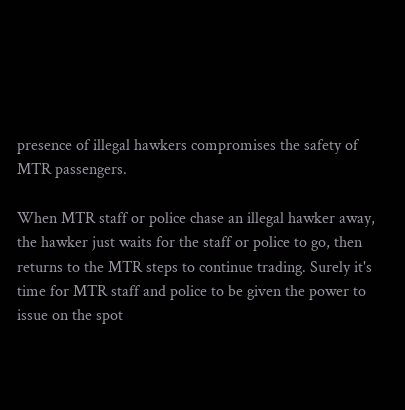presence of illegal hawkers compromises the safety of MTR passengers.

When MTR staff or police chase an illegal hawker away, the hawker just waits for the staff or police to go, then returns to the MTR steps to continue trading. Surely it's time for MTR staff and police to be given the power to issue on the spot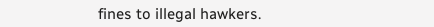fines to illegal hawkers.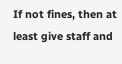If not fines, then at least give staff and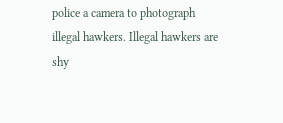police a camera to photograph illegal hawkers. Illegal hawkers are shy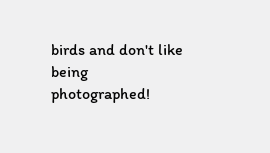birds and don't like being photographed!